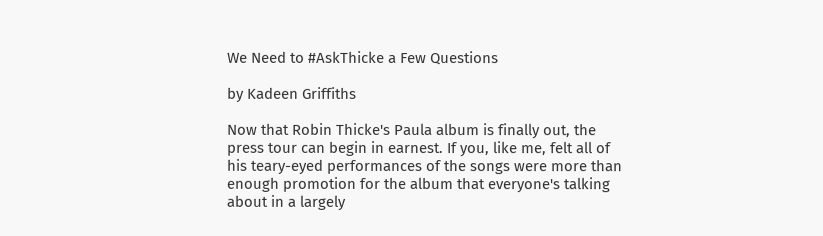We Need to #AskThicke a Few Questions

by Kadeen Griffiths

Now that Robin Thicke's Paula album is finally out, the press tour can begin in earnest. If you, like me, felt all of his teary-eyed performances of the songs were more than enough promotion for the album that everyone's talking about in a largely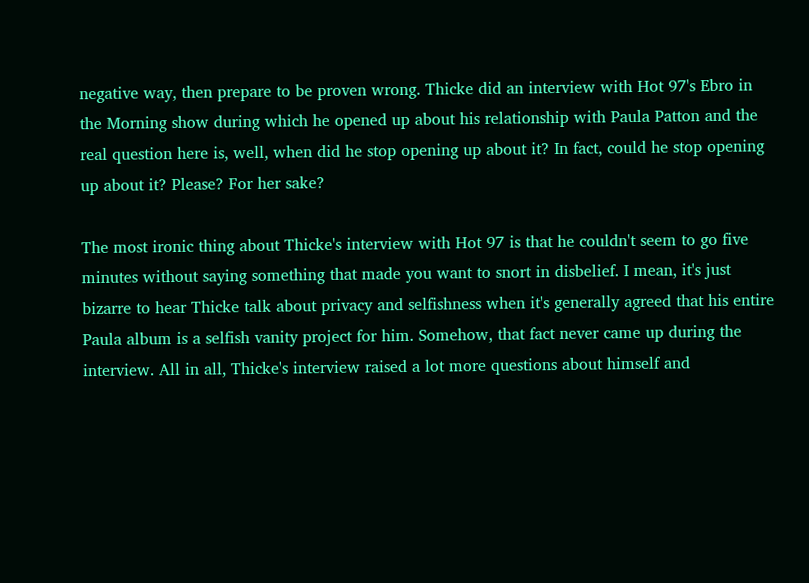negative way, then prepare to be proven wrong. Thicke did an interview with Hot 97's Ebro in the Morning show during which he opened up about his relationship with Paula Patton and the real question here is, well, when did he stop opening up about it? In fact, could he stop opening up about it? Please? For her sake?

The most ironic thing about Thicke's interview with Hot 97 is that he couldn't seem to go five minutes without saying something that made you want to snort in disbelief. I mean, it's just bizarre to hear Thicke talk about privacy and selfishness when it's generally agreed that his entire Paula album is a selfish vanity project for him. Somehow, that fact never came up during the interview. All in all, Thicke's interview raised a lot more questions about himself and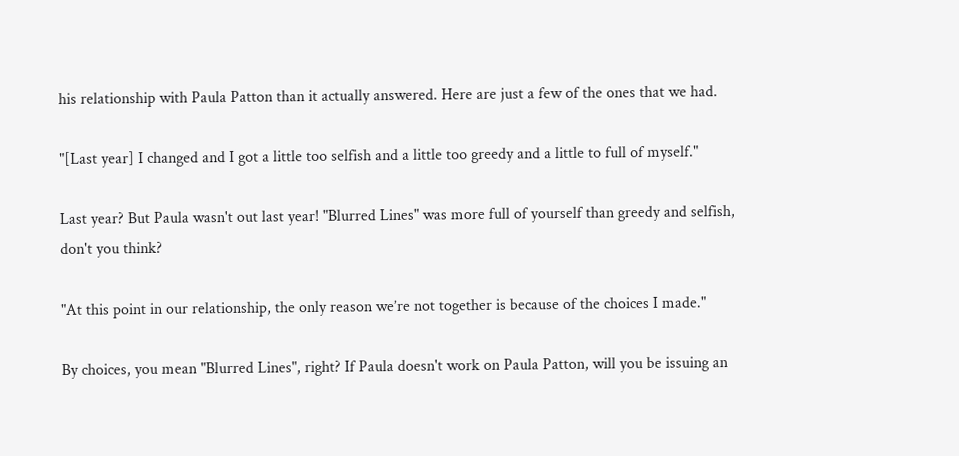his relationship with Paula Patton than it actually answered. Here are just a few of the ones that we had.

"[Last year] I changed and I got a little too selfish and a little too greedy and a little to full of myself."

Last year? But Paula wasn't out last year! "Blurred Lines" was more full of yourself than greedy and selfish, don't you think?

"At this point in our relationship, the only reason we’re not together is because of the choices I made."

By choices, you mean "Blurred Lines", right? If Paula doesn't work on Paula Patton, will you be issuing an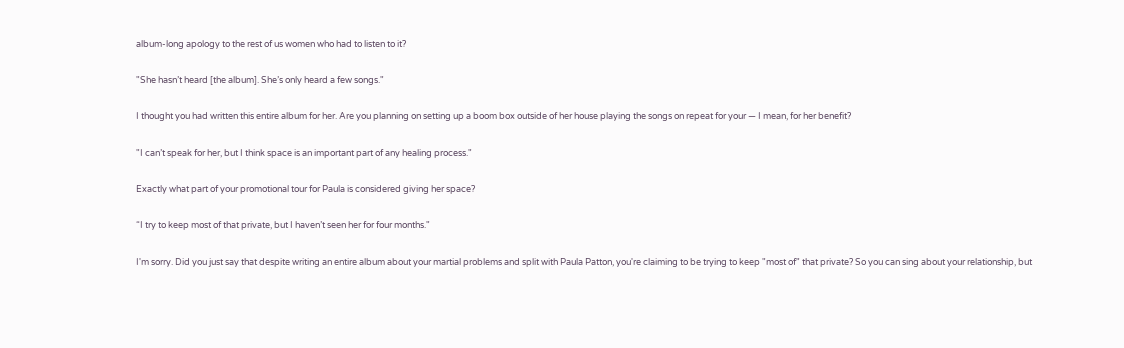album-long apology to the rest of us women who had to listen to it?

"She hasn’t heard [the album]. She’s only heard a few songs."

I thought you had written this entire album for her. Are you planning on setting up a boom box outside of her house playing the songs on repeat for your — I mean, for her benefit?

"I can’t speak for her, but I think space is an important part of any healing process."

Exactly what part of your promotional tour for Paula is considered giving her space?

“I try to keep most of that private, but I haven’t seen her for four months."

I'm sorry. Did you just say that despite writing an entire album about your martial problems and split with Paula Patton, you're claiming to be trying to keep "most of" that private? So you can sing about your relationship, but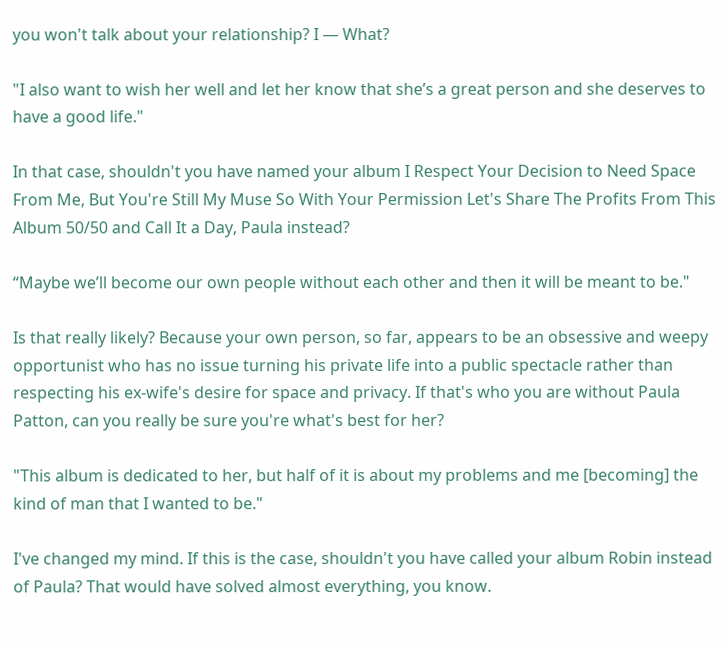you won't talk about your relationship? I — What?

"I also want to wish her well and let her know that she’s a great person and she deserves to have a good life."

In that case, shouldn't you have named your album I Respect Your Decision to Need Space From Me, But You're Still My Muse So With Your Permission Let's Share The Profits From This Album 50/50 and Call It a Day, Paula instead?

“Maybe we’ll become our own people without each other and then it will be meant to be."

Is that really likely? Because your own person, so far, appears to be an obsessive and weepy opportunist who has no issue turning his private life into a public spectacle rather than respecting his ex-wife's desire for space and privacy. If that's who you are without Paula Patton, can you really be sure you're what's best for her?

"This album is dedicated to her, but half of it is about my problems and me [becoming] the kind of man that I wanted to be."

I've changed my mind. If this is the case, shouldn't you have called your album Robin instead of Paula? That would have solved almost everything, you know.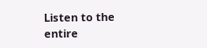Listen to the entire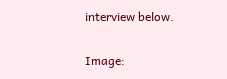interview below.

Image: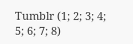Tumblr (1; 2; 3; 4; 5; 6; 7; 8)